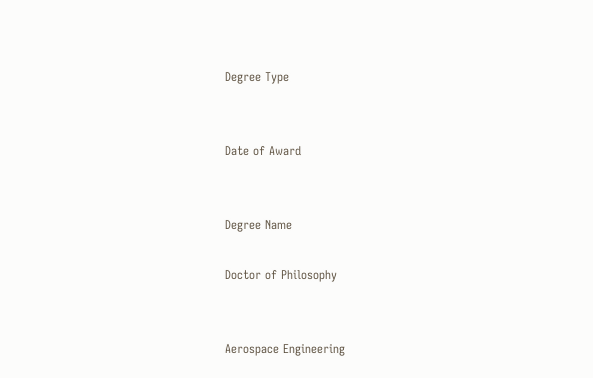Degree Type


Date of Award


Degree Name

Doctor of Philosophy


Aerospace Engineering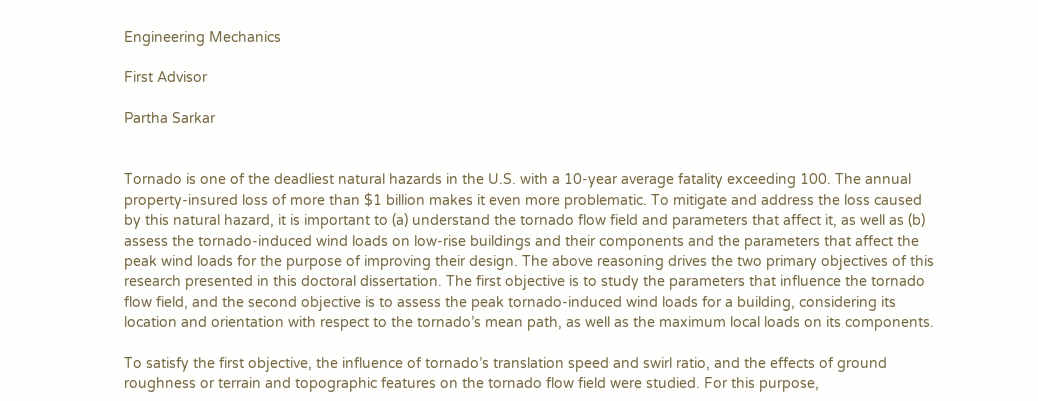Engineering Mechanics

First Advisor

Partha Sarkar


Tornado is one of the deadliest natural hazards in the U.S. with a 10-year average fatality exceeding 100. The annual property-insured loss of more than $1 billion makes it even more problematic. To mitigate and address the loss caused by this natural hazard, it is important to (a) understand the tornado flow field and parameters that affect it, as well as (b) assess the tornado-induced wind loads on low-rise buildings and their components and the parameters that affect the peak wind loads for the purpose of improving their design. The above reasoning drives the two primary objectives of this research presented in this doctoral dissertation. The first objective is to study the parameters that influence the tornado flow field, and the second objective is to assess the peak tornado-induced wind loads for a building, considering its location and orientation with respect to the tornado’s mean path, as well as the maximum local loads on its components.

To satisfy the first objective, the influence of tornado’s translation speed and swirl ratio, and the effects of ground roughness or terrain and topographic features on the tornado flow field were studied. For this purpose,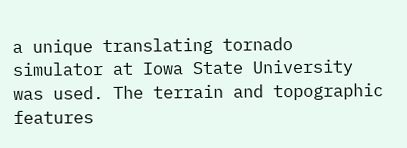a unique translating tornado simulator at Iowa State University was used. The terrain and topographic features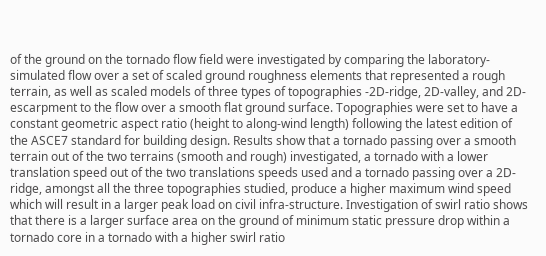of the ground on the tornado flow field were investigated by comparing the laboratory-simulated flow over a set of scaled ground roughness elements that represented a rough terrain, as well as scaled models of three types of topographies -2D-ridge, 2D-valley, and 2D-escarpment to the flow over a smooth flat ground surface. Topographies were set to have a constant geometric aspect ratio (height to along-wind length) following the latest edition of the ASCE7 standard for building design. Results show that a tornado passing over a smooth terrain out of the two terrains (smooth and rough) investigated, a tornado with a lower translation speed out of the two translations speeds used and a tornado passing over a 2D-ridge, amongst all the three topographies studied, produce a higher maximum wind speed which will result in a larger peak load on civil infra-structure. Investigation of swirl ratio shows that there is a larger surface area on the ground of minimum static pressure drop within a tornado core in a tornado with a higher swirl ratio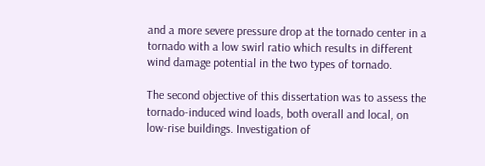and a more severe pressure drop at the tornado center in a tornado with a low swirl ratio which results in different wind damage potential in the two types of tornado.

The second objective of this dissertation was to assess the tornado-induced wind loads, both overall and local, on low-rise buildings. Investigation of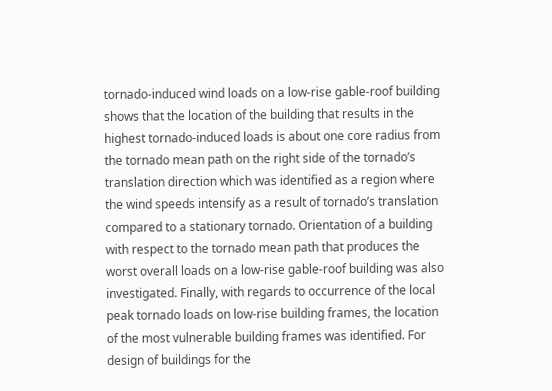tornado-induced wind loads on a low-rise gable-roof building shows that the location of the building that results in the highest tornado-induced loads is about one core radius from the tornado mean path on the right side of the tornado’s translation direction which was identified as a region where the wind speeds intensify as a result of tornado’s translation compared to a stationary tornado. Orientation of a building with respect to the tornado mean path that produces the worst overall loads on a low-rise gable-roof building was also investigated. Finally, with regards to occurrence of the local peak tornado loads on low-rise building frames, the location of the most vulnerable building frames was identified. For design of buildings for the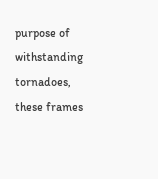purpose of withstanding tornadoes, these frames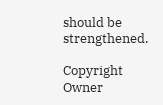should be strengthened.

Copyright Owner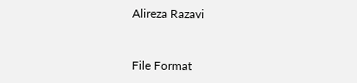Alireza Razavi



File Format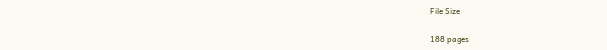File Size

188 pages